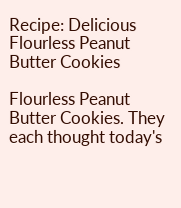Recipe: Delicious Flourless Peanut Butter Cookies

Flourless Peanut Butter Cookies. They each thought today's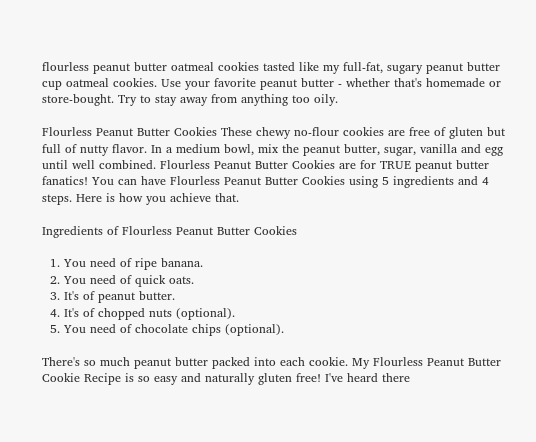flourless peanut butter oatmeal cookies tasted like my full-fat, sugary peanut butter cup oatmeal cookies. Use your favorite peanut butter - whether that's homemade or store-bought. Try to stay away from anything too oily.

Flourless Peanut Butter Cookies These chewy no-flour cookies are free of gluten but full of nutty flavor. In a medium bowl, mix the peanut butter, sugar, vanilla and egg until well combined. Flourless Peanut Butter Cookies are for TRUE peanut butter fanatics! You can have Flourless Peanut Butter Cookies using 5 ingredients and 4 steps. Here is how you achieve that.

Ingredients of Flourless Peanut Butter Cookies

  1. You need of ripe banana.
  2. You need of quick oats.
  3. It's of peanut butter.
  4. It's of chopped nuts (optional).
  5. You need of chocolate chips (optional).

There's so much peanut butter packed into each cookie. My Flourless Peanut Butter Cookie Recipe is so easy and naturally gluten free! I've heard there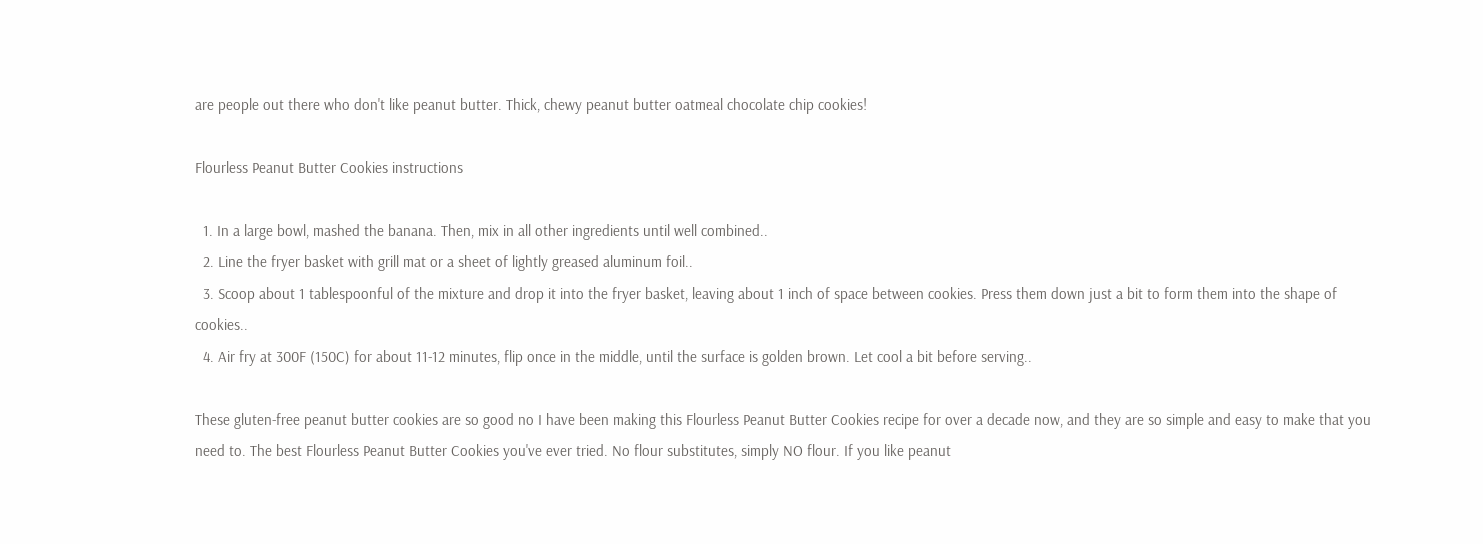are people out there who don't like peanut butter. Thick, chewy peanut butter oatmeal chocolate chip cookies!

Flourless Peanut Butter Cookies instructions

  1. In a large bowl, mashed the banana. Then, mix in all other ingredients until well combined..
  2. Line the fryer basket with grill mat or a sheet of lightly greased aluminum foil..
  3. Scoop about 1 tablespoonful of the mixture and drop it into the fryer basket, leaving about 1 inch of space between cookies. Press them down just a bit to form them into the shape of cookies..
  4. Air fry at 300F (150C) for about 11-12 minutes, flip once in the middle, until the surface is golden brown. Let cool a bit before serving..

These gluten-free peanut butter cookies are so good no I have been making this Flourless Peanut Butter Cookies recipe for over a decade now, and they are so simple and easy to make that you need to. The best Flourless Peanut Butter Cookies you've ever tried. No flour substitutes, simply NO flour. If you like peanut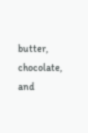butter, chocolate, and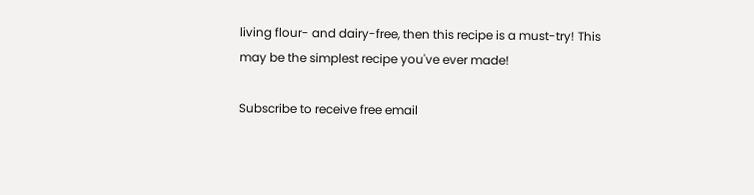living flour- and dairy-free, then this recipe is a must-try! This may be the simplest recipe you've ever made!

Subscribe to receive free email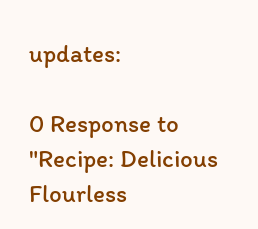updates:

0 Response to "Recipe: Delicious Flourless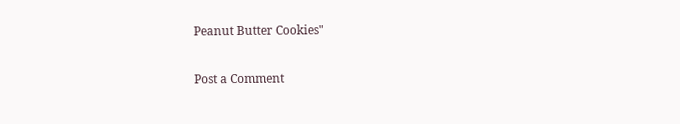Peanut Butter Cookies"

Post a Comment